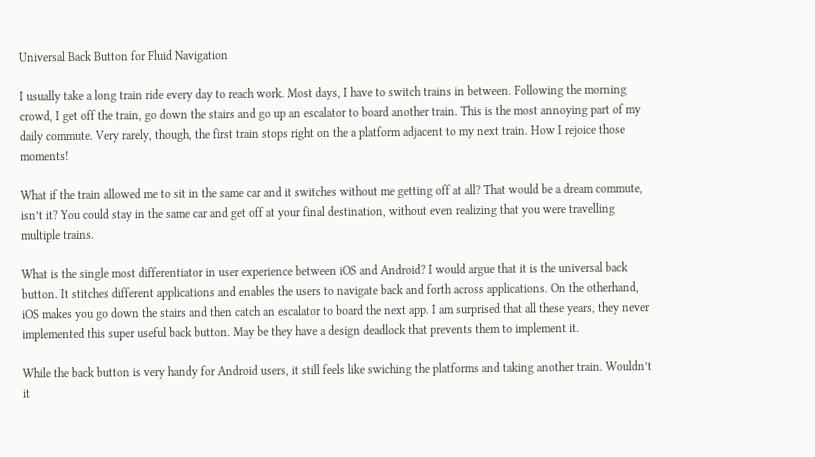Universal Back Button for Fluid Navigation

I usually take a long train ride every day to reach work. Most days, I have to switch trains in between. Following the morning crowd, I get off the train, go down the stairs and go up an escalator to board another train. This is the most annoying part of my daily commute. Very rarely, though, the first train stops right on the a platform adjacent to my next train. How I rejoice those moments!

What if the train allowed me to sit in the same car and it switches without me getting off at all? That would be a dream commute, isn’t it? You could stay in the same car and get off at your final destination, without even realizing that you were travelling multiple trains.

What is the single most differentiator in user experience between iOS and Android? I would argue that it is the universal back button. It stitches different applications and enables the users to navigate back and forth across applications. On the otherhand, iOS makes you go down the stairs and then catch an escalator to board the next app. I am surprised that all these years, they never implemented this super useful back button. May be they have a design deadlock that prevents them to implement it.

While the back button is very handy for Android users, it still feels like swiching the platforms and taking another train. Wouldn’t it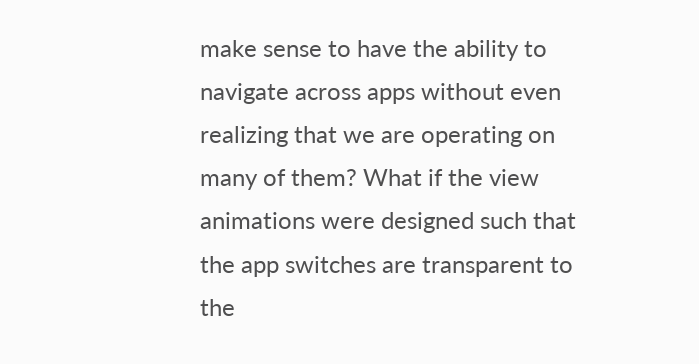make sense to have the ability to navigate across apps without even realizing that we are operating on many of them? What if the view animations were designed such that the app switches are transparent to the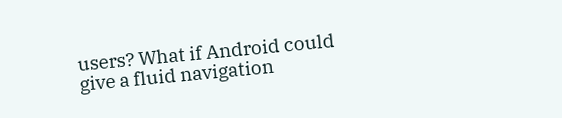users? What if Android could give a fluid navigation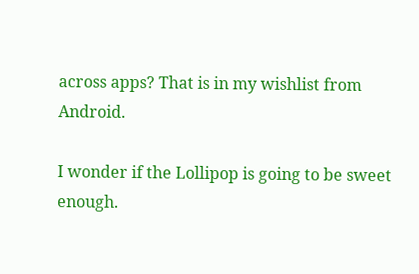across apps? That is in my wishlist from Android.

I wonder if the Lollipop is going to be sweet enough.